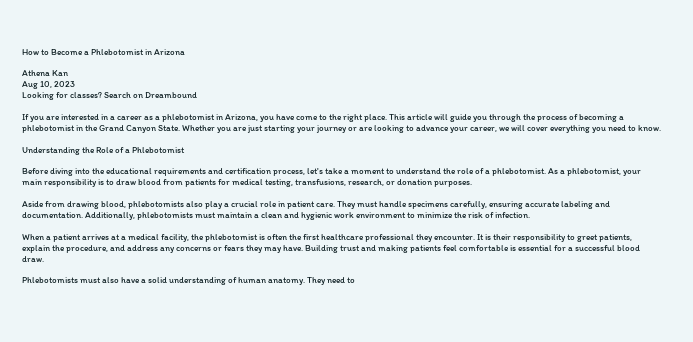How to Become a Phlebotomist in Arizona

Athena Kan
Aug 10, 2023
Looking for classes? Search on Dreambound

If you are interested in a career as a phlebotomist in Arizona, you have come to the right place. This article will guide you through the process of becoming a phlebotomist in the Grand Canyon State. Whether you are just starting your journey or are looking to advance your career, we will cover everything you need to know.

Understanding the Role of a Phlebotomist

Before diving into the educational requirements and certification process, let's take a moment to understand the role of a phlebotomist. As a phlebotomist, your main responsibility is to draw blood from patients for medical testing, transfusions, research, or donation purposes.

Aside from drawing blood, phlebotomists also play a crucial role in patient care. They must handle specimens carefully, ensuring accurate labeling and documentation. Additionally, phlebotomists must maintain a clean and hygienic work environment to minimize the risk of infection.

When a patient arrives at a medical facility, the phlebotomist is often the first healthcare professional they encounter. It is their responsibility to greet patients, explain the procedure, and address any concerns or fears they may have. Building trust and making patients feel comfortable is essential for a successful blood draw.

Phlebotomists must also have a solid understanding of human anatomy. They need to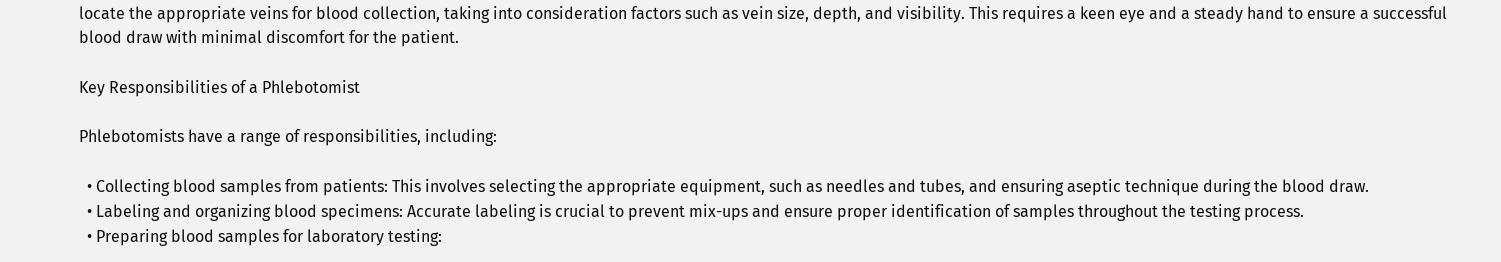locate the appropriate veins for blood collection, taking into consideration factors such as vein size, depth, and visibility. This requires a keen eye and a steady hand to ensure a successful blood draw with minimal discomfort for the patient.

Key Responsibilities of a Phlebotomist

Phlebotomists have a range of responsibilities, including:

  • Collecting blood samples from patients: This involves selecting the appropriate equipment, such as needles and tubes, and ensuring aseptic technique during the blood draw.
  • Labeling and organizing blood specimens: Accurate labeling is crucial to prevent mix-ups and ensure proper identification of samples throughout the testing process.
  • Preparing blood samples for laboratory testing: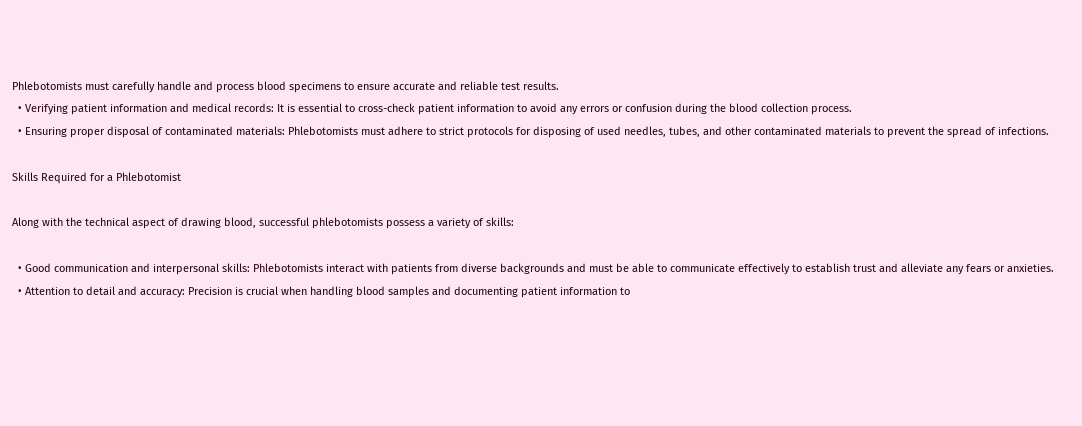Phlebotomists must carefully handle and process blood specimens to ensure accurate and reliable test results.
  • Verifying patient information and medical records: It is essential to cross-check patient information to avoid any errors or confusion during the blood collection process.
  • Ensuring proper disposal of contaminated materials: Phlebotomists must adhere to strict protocols for disposing of used needles, tubes, and other contaminated materials to prevent the spread of infections.

Skills Required for a Phlebotomist

Along with the technical aspect of drawing blood, successful phlebotomists possess a variety of skills:

  • Good communication and interpersonal skills: Phlebotomists interact with patients from diverse backgrounds and must be able to communicate effectively to establish trust and alleviate any fears or anxieties.
  • Attention to detail and accuracy: Precision is crucial when handling blood samples and documenting patient information to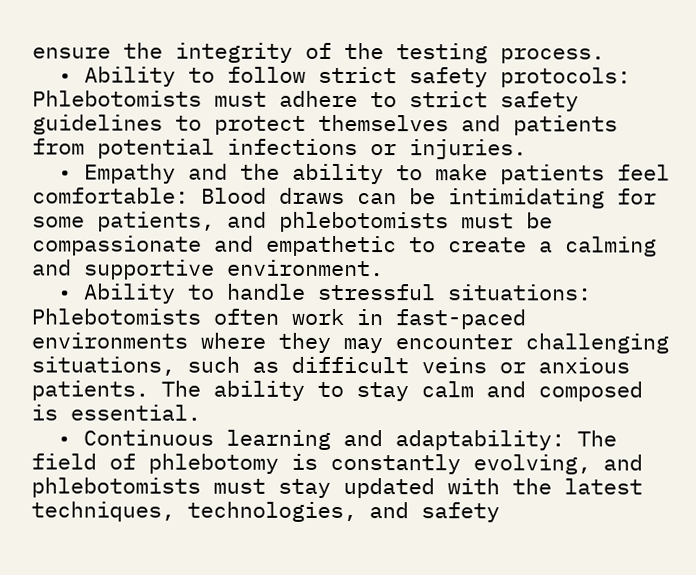ensure the integrity of the testing process.
  • Ability to follow strict safety protocols: Phlebotomists must adhere to strict safety guidelines to protect themselves and patients from potential infections or injuries.
  • Empathy and the ability to make patients feel comfortable: Blood draws can be intimidating for some patients, and phlebotomists must be compassionate and empathetic to create a calming and supportive environment.
  • Ability to handle stressful situations: Phlebotomists often work in fast-paced environments where they may encounter challenging situations, such as difficult veins or anxious patients. The ability to stay calm and composed is essential.
  • Continuous learning and adaptability: The field of phlebotomy is constantly evolving, and phlebotomists must stay updated with the latest techniques, technologies, and safety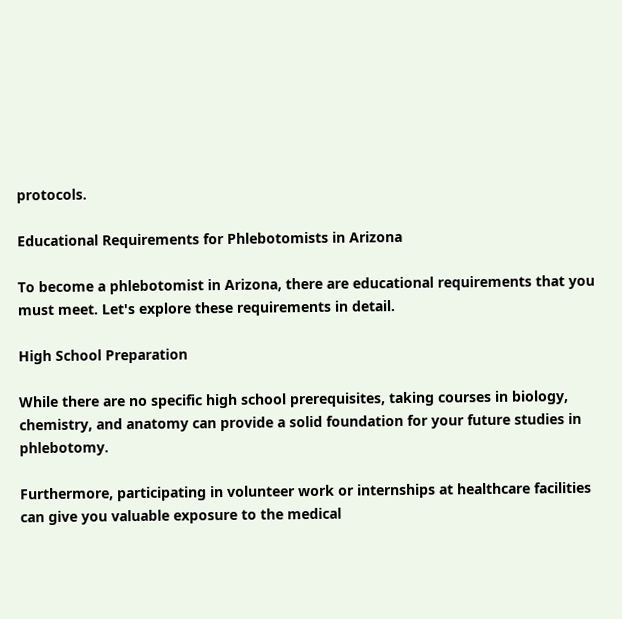protocols.

Educational Requirements for Phlebotomists in Arizona

To become a phlebotomist in Arizona, there are educational requirements that you must meet. Let's explore these requirements in detail.

High School Preparation

While there are no specific high school prerequisites, taking courses in biology, chemistry, and anatomy can provide a solid foundation for your future studies in phlebotomy.

Furthermore, participating in volunteer work or internships at healthcare facilities can give you valuable exposure to the medical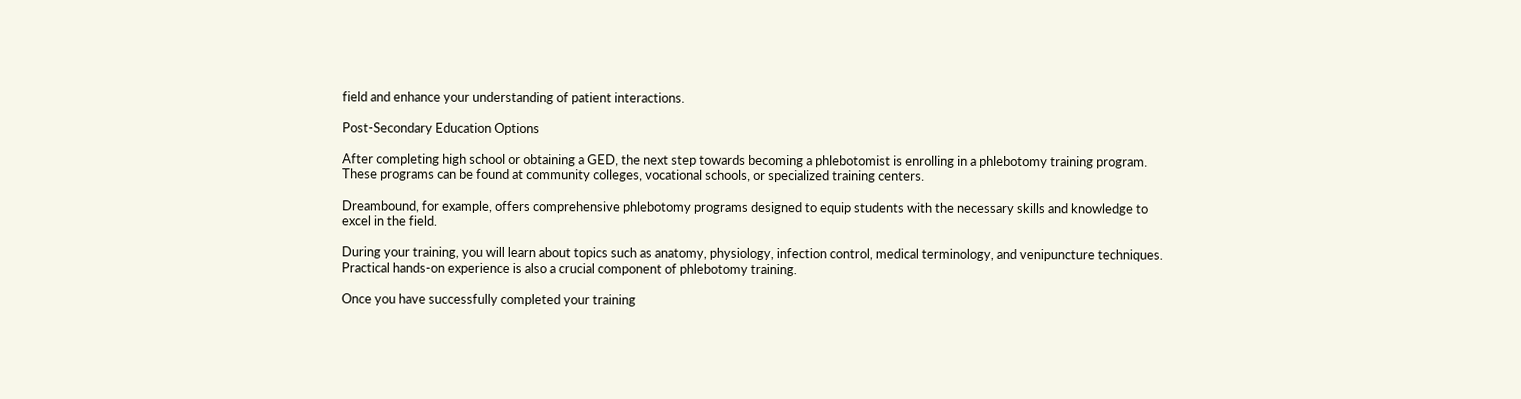field and enhance your understanding of patient interactions.

Post-Secondary Education Options

After completing high school or obtaining a GED, the next step towards becoming a phlebotomist is enrolling in a phlebotomy training program. These programs can be found at community colleges, vocational schools, or specialized training centers.

Dreambound, for example, offers comprehensive phlebotomy programs designed to equip students with the necessary skills and knowledge to excel in the field.

During your training, you will learn about topics such as anatomy, physiology, infection control, medical terminology, and venipuncture techniques. Practical hands-on experience is also a crucial component of phlebotomy training.

Once you have successfully completed your training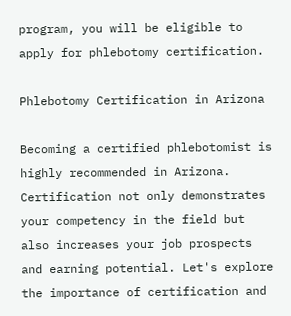program, you will be eligible to apply for phlebotomy certification.

Phlebotomy Certification in Arizona

Becoming a certified phlebotomist is highly recommended in Arizona. Certification not only demonstrates your competency in the field but also increases your job prospects and earning potential. Let's explore the importance of certification and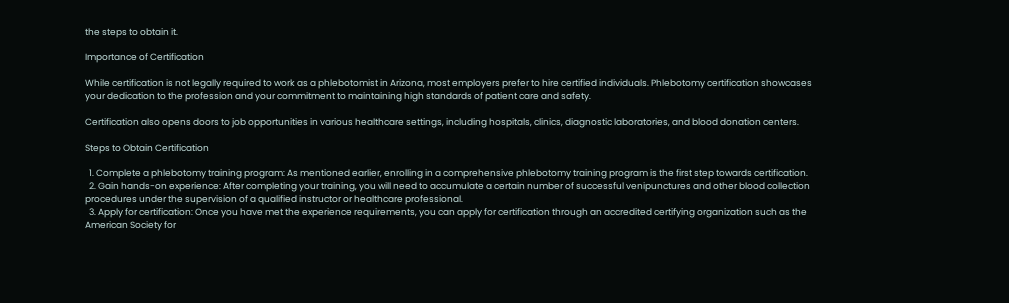the steps to obtain it.

Importance of Certification

While certification is not legally required to work as a phlebotomist in Arizona, most employers prefer to hire certified individuals. Phlebotomy certification showcases your dedication to the profession and your commitment to maintaining high standards of patient care and safety.

Certification also opens doors to job opportunities in various healthcare settings, including hospitals, clinics, diagnostic laboratories, and blood donation centers.

Steps to Obtain Certification

  1. Complete a phlebotomy training program: As mentioned earlier, enrolling in a comprehensive phlebotomy training program is the first step towards certification.
  2. Gain hands-on experience: After completing your training, you will need to accumulate a certain number of successful venipunctures and other blood collection procedures under the supervision of a qualified instructor or healthcare professional.
  3. Apply for certification: Once you have met the experience requirements, you can apply for certification through an accredited certifying organization such as the American Society for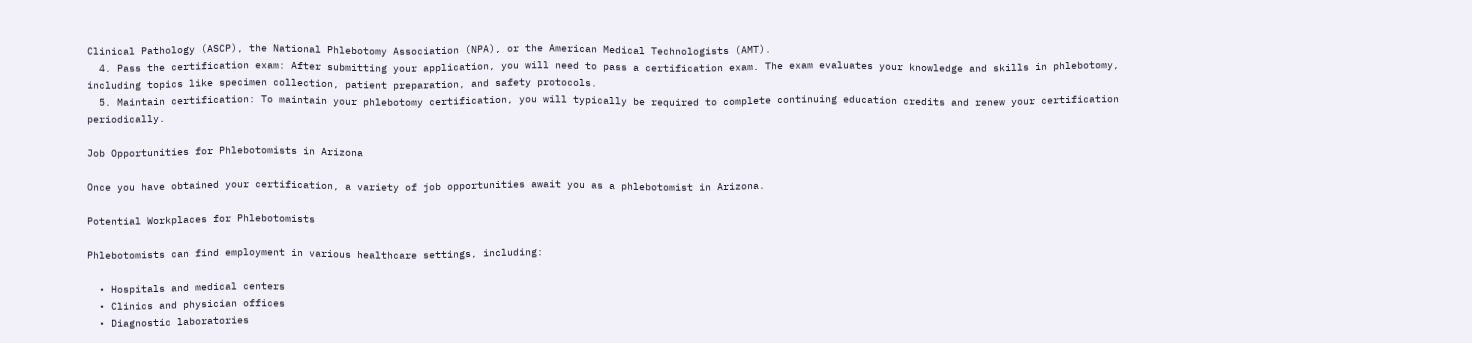Clinical Pathology (ASCP), the National Phlebotomy Association (NPA), or the American Medical Technologists (AMT).
  4. Pass the certification exam: After submitting your application, you will need to pass a certification exam. The exam evaluates your knowledge and skills in phlebotomy, including topics like specimen collection, patient preparation, and safety protocols.
  5. Maintain certification: To maintain your phlebotomy certification, you will typically be required to complete continuing education credits and renew your certification periodically.

Job Opportunities for Phlebotomists in Arizona

Once you have obtained your certification, a variety of job opportunities await you as a phlebotomist in Arizona.

Potential Workplaces for Phlebotomists

Phlebotomists can find employment in various healthcare settings, including:

  • Hospitals and medical centers
  • Clinics and physician offices
  • Diagnostic laboratories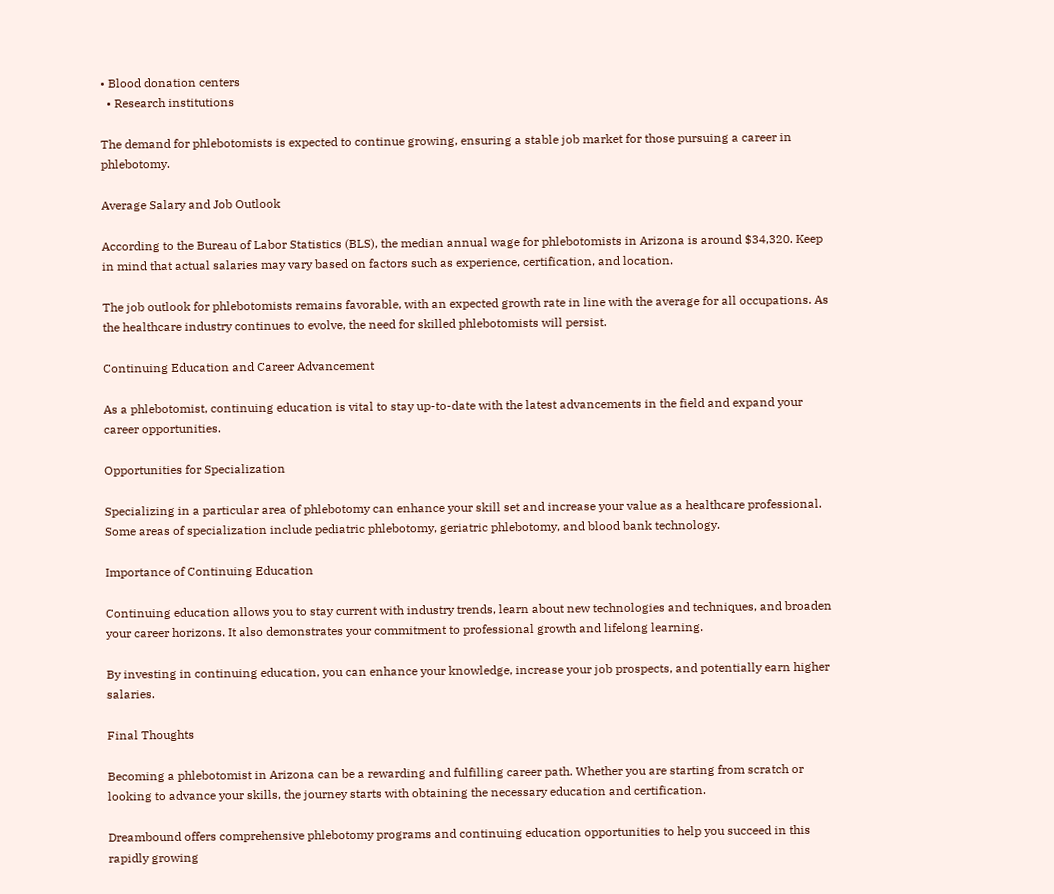• Blood donation centers
  • Research institutions

The demand for phlebotomists is expected to continue growing, ensuring a stable job market for those pursuing a career in phlebotomy.

Average Salary and Job Outlook

According to the Bureau of Labor Statistics (BLS), the median annual wage for phlebotomists in Arizona is around $34,320. Keep in mind that actual salaries may vary based on factors such as experience, certification, and location.

The job outlook for phlebotomists remains favorable, with an expected growth rate in line with the average for all occupations. As the healthcare industry continues to evolve, the need for skilled phlebotomists will persist.

Continuing Education and Career Advancement

As a phlebotomist, continuing education is vital to stay up-to-date with the latest advancements in the field and expand your career opportunities.

Opportunities for Specialization

Specializing in a particular area of phlebotomy can enhance your skill set and increase your value as a healthcare professional. Some areas of specialization include pediatric phlebotomy, geriatric phlebotomy, and blood bank technology.

Importance of Continuing Education

Continuing education allows you to stay current with industry trends, learn about new technologies and techniques, and broaden your career horizons. It also demonstrates your commitment to professional growth and lifelong learning.

By investing in continuing education, you can enhance your knowledge, increase your job prospects, and potentially earn higher salaries.

Final Thoughts

Becoming a phlebotomist in Arizona can be a rewarding and fulfilling career path. Whether you are starting from scratch or looking to advance your skills, the journey starts with obtaining the necessary education and certification.

Dreambound offers comprehensive phlebotomy programs and continuing education opportunities to help you succeed in this rapidly growing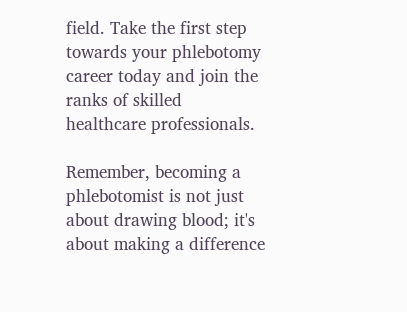field. Take the first step towards your phlebotomy career today and join the ranks of skilled healthcare professionals.

Remember, becoming a phlebotomist is not just about drawing blood; it's about making a difference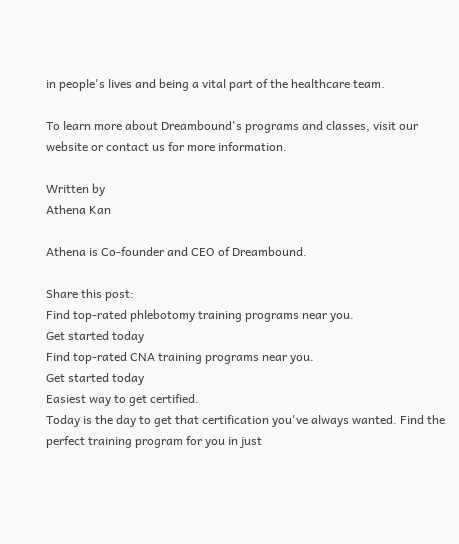in people's lives and being a vital part of the healthcare team.

To learn more about Dreambound's programs and classes, visit our website or contact us for more information.

Written by
Athena Kan

Athena is Co-founder and CEO of Dreambound.

Share this post:
Find top-rated phlebotomy training programs near you.
Get started today
Find top-rated CNA training programs near you.
Get started today
Easiest way to get certified.
Today is the day to get that certification you've always wanted. Find the perfect training program for you in just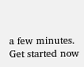a few minutes.
Get started now